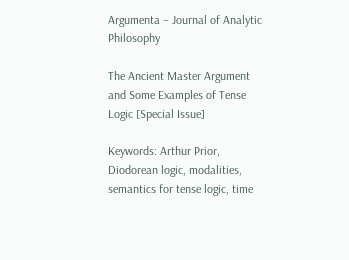Argumenta – Journal of Analytic Philosophy

The Ancient Master Argument and Some Examples of Tense Logic [Special Issue]

Keywords: Arthur Prior, Diodorean logic, modalities, semantics for tense logic, time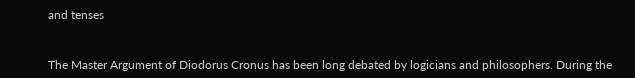and tenses


The Master Argument of Diodorus Cronus has been long debated by logicians and philosophers. During the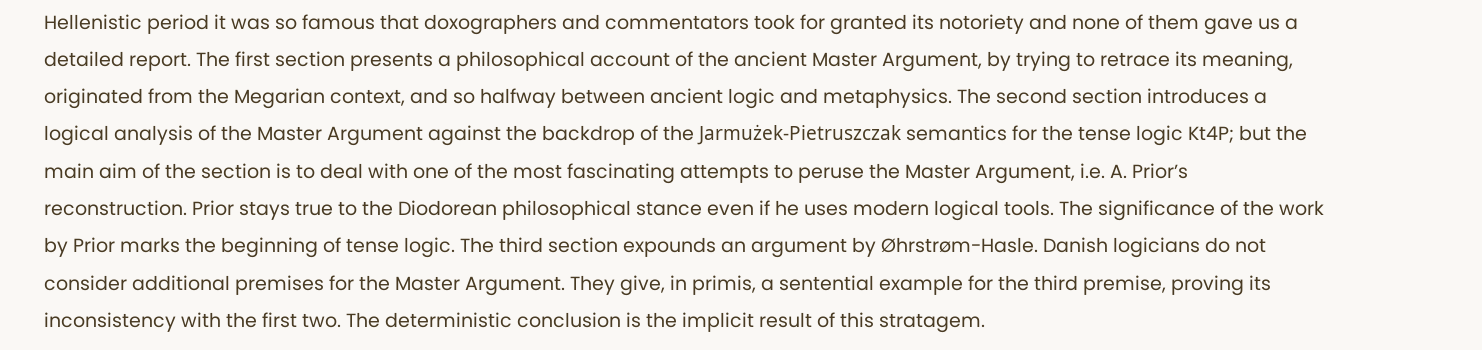Hellenistic period it was so famous that doxographers and commentators took for granted its notoriety and none of them gave us a detailed report. The first section presents a philosophical account of the ancient Master Argument, by trying to retrace its meaning, originated from the Megarian context, and so halfway between ancient logic and metaphysics. The second section introduces a logical analysis of the Master Argument against the backdrop of the Jarmużek-Pietruszczak semantics for the tense logic Kt4P; but the main aim of the section is to deal with one of the most fascinating attempts to peruse the Master Argument, i.e. A. Prior’s reconstruction. Prior stays true to the Diodorean philosophical stance even if he uses modern logical tools. The significance of the work by Prior marks the beginning of tense logic. The third section expounds an argument by Øhrstrøm-Hasle. Danish logicians do not consider additional premises for the Master Argument. They give, in primis, a sentential example for the third premise, proving its inconsistency with the first two. The deterministic conclusion is the implicit result of this stratagem.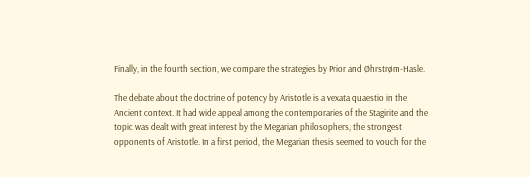Finally, in the fourth section, we compare the strategies by Prior and Øhrstrøm-Hasle.

The debate about the doctrine of potency by Aristotle is a vexata quaestio in the Ancient context. It had wide appeal among the contemporaries of the Stagirite and the topic was dealt with great interest by the Megarian philosophers, the strongest opponents of Aristotle. In a first period, the Megarian thesis seemed to vouch for the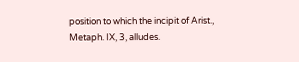position to which the incipit of Arist., Metaph. IX, 3, alludes.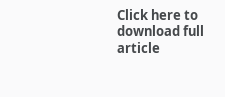Click here to download full article